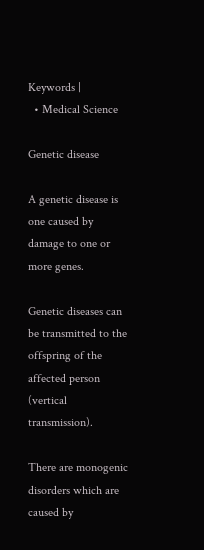Keywords |
  • Medical Science

Genetic disease

A genetic disease is one caused by damage to one or more genes.

Genetic diseases can be transmitted to the offspring of the affected person (vertical transmission).

There are monogenic disorders which are caused by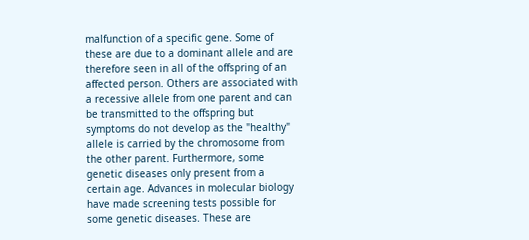malfunction of a specific gene. Some of these are due to a dominant allele and are therefore seen in all of the offspring of an affected person. Others are associated with a recessive allele from one parent and can be transmitted to the offspring but symptoms do not develop as the "healthy" allele is carried by the chromosome from the other parent. Furthermore, some genetic diseases only present from a certain age. Advances in molecular biology have made screening tests possible for some genetic diseases. These are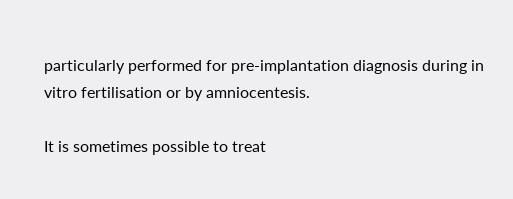particularly performed for pre-implantation diagnosis during in vitro fertilisation or by amniocentesis.

It is sometimes possible to treat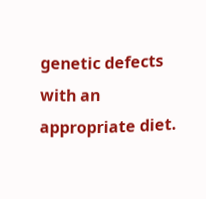genetic defects with an appropriate diet.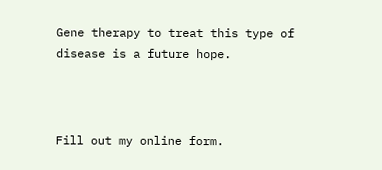Gene therapy to treat this type of disease is a future hope.



Fill out my online form.